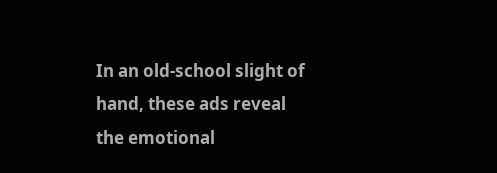In an old-school slight of hand, these ads reveal the emotional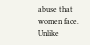abuse that women face. Unlike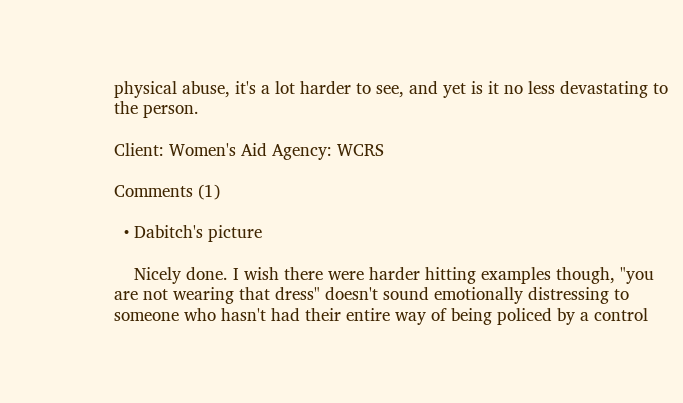physical abuse, it's a lot harder to see, and yet is it no less devastating to the person.

Client: Women's Aid Agency: WCRS

Comments (1)

  • Dabitch's picture

    Nicely done. I wish there were harder hitting examples though, "you are not wearing that dress" doesn't sound emotionally distressing to someone who hasn't had their entire way of being policed by a control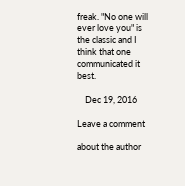freak. "No one will ever love you" is the classic and I think that one communicated it best.

    Dec 19, 2016

Leave a comment

about the author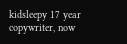kidsleepy 17 year copywriter, now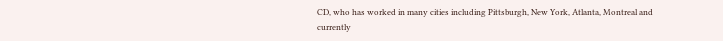CD, who has worked in many cities including Pittsburgh, New York, Atlanta, Montreal and currently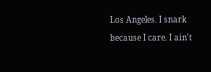Los Angeles. I snark because I care. I ain't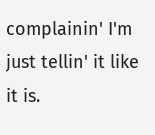complainin' I'm just tellin' it like it is.